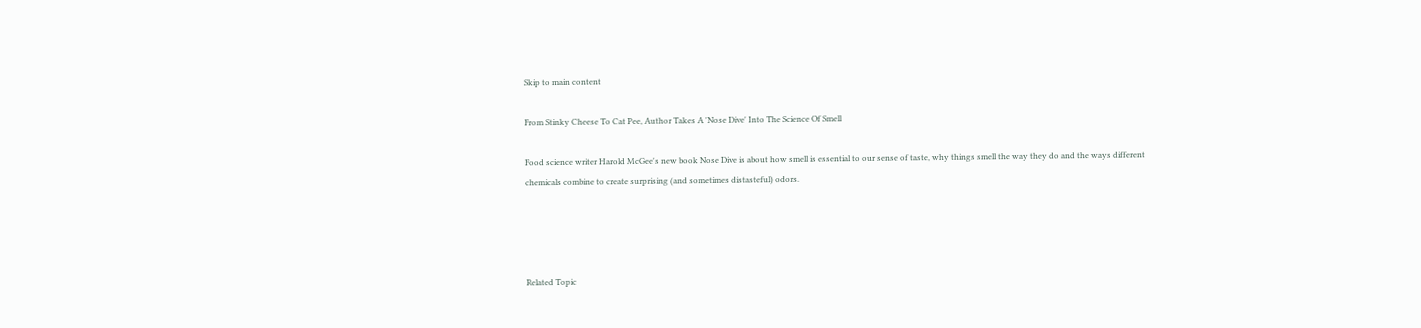Skip to main content

From Stinky Cheese To Cat Pee, Author Takes A 'Nose Dive' Into The Science Of Smell

Food science writer Harold McGee's new book Nose Dive is about how smell is essential to our sense of taste, why things smell the way they do and the ways different chemicals combine to create surprising (and sometimes distasteful) odors.




Related Topic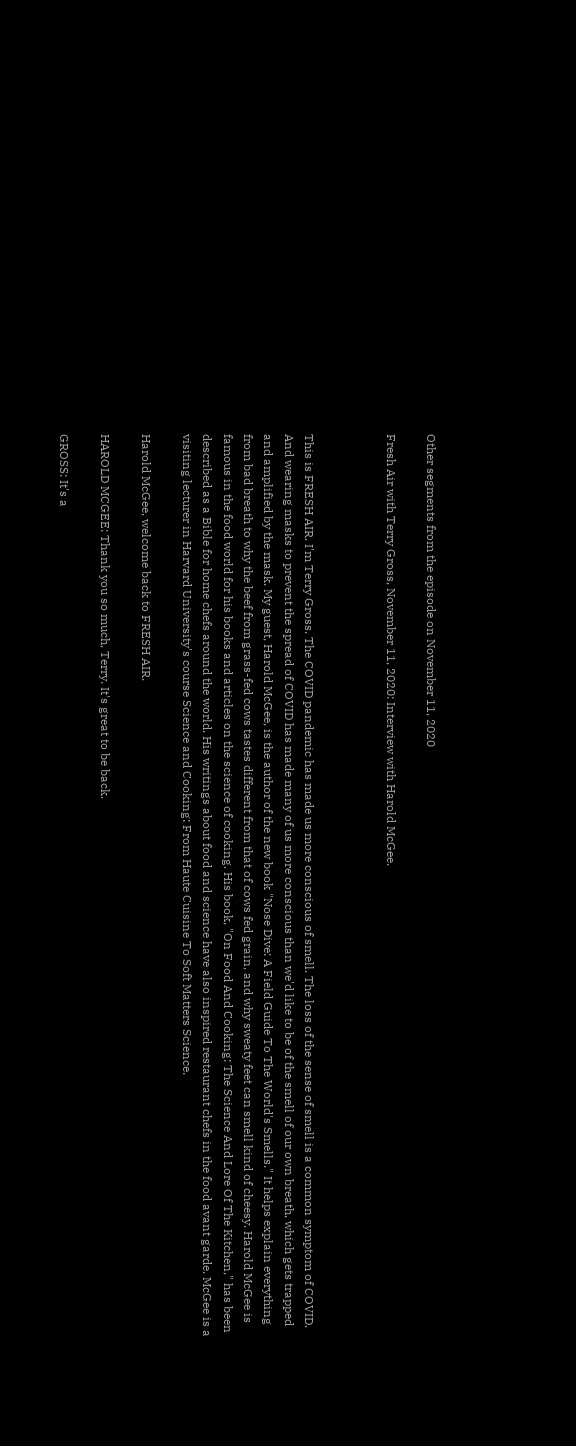Other segments from the episode on November 11, 2020

Fresh Air with Terry Gross, November 11, 2020: Interview with Harold McGee.



This is FRESH AIR. I'm Terry Gross. The COVID pandemic has made us more conscious of smell. The loss of the sense of smell is a common symptom of COVID. And wearing masks to prevent the spread of COVID has made many of us more conscious than we'd like to be of the smell of our own breath, which gets trapped and amplified by the mask. My guest, Harold McGee, is the author of the new book "Nose Dive: A Field Guide To The World's Smells." It helps explain everything from bad breath to why the beef from grass-fed cows tastes different from that of cows fed grain, and why sweaty feet can smell kind of cheesy. Harold McGee is famous in the food world for his books and articles on the science of cooking. His book, "On Food And Cooking: The Science And Lore Of The Kitchen," has been described as a Bible for home chefs around the world. His writings about food and science have also inspired restaurant chefs in the food avant garde. McGee is a visiting lecturer in Harvard University's course Science and Cooking: From Haute Cuisine To Soft Matters Science.

Harold McGee, welcome back to FRESH AIR.

HAROLD MCGEE: Thank you so much, Terry. It's great to be back.

GROSS: It's a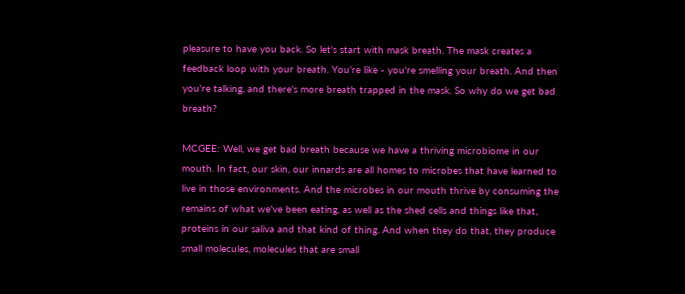pleasure to have you back. So let's start with mask breath. The mask creates a feedback loop with your breath. You're like - you're smelling your breath. And then you're talking, and there's more breath trapped in the mask. So why do we get bad breath?

MCGEE: Well, we get bad breath because we have a thriving microbiome in our mouth. In fact, our skin, our innards are all homes to microbes that have learned to live in those environments. And the microbes in our mouth thrive by consuming the remains of what we've been eating, as well as the shed cells and things like that, proteins in our saliva and that kind of thing. And when they do that, they produce small molecules, molecules that are small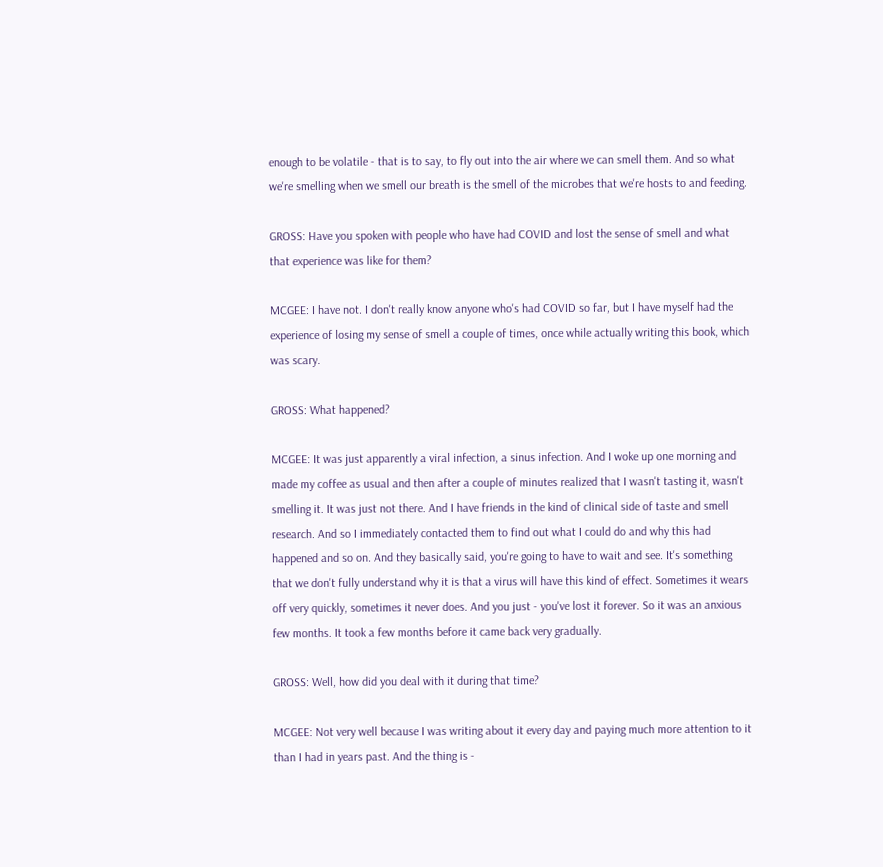enough to be volatile - that is to say, to fly out into the air where we can smell them. And so what we're smelling when we smell our breath is the smell of the microbes that we're hosts to and feeding.

GROSS: Have you spoken with people who have had COVID and lost the sense of smell and what that experience was like for them?

MCGEE: I have not. I don't really know anyone who's had COVID so far, but I have myself had the experience of losing my sense of smell a couple of times, once while actually writing this book, which was scary.

GROSS: What happened?

MCGEE: It was just apparently a viral infection, a sinus infection. And I woke up one morning and made my coffee as usual and then after a couple of minutes realized that I wasn't tasting it, wasn't smelling it. It was just not there. And I have friends in the kind of clinical side of taste and smell research. And so I immediately contacted them to find out what I could do and why this had happened and so on. And they basically said, you're going to have to wait and see. It's something that we don't fully understand why it is that a virus will have this kind of effect. Sometimes it wears off very quickly, sometimes it never does. And you just - you've lost it forever. So it was an anxious few months. It took a few months before it came back very gradually.

GROSS: Well, how did you deal with it during that time?

MCGEE: Not very well because I was writing about it every day and paying much more attention to it than I had in years past. And the thing is -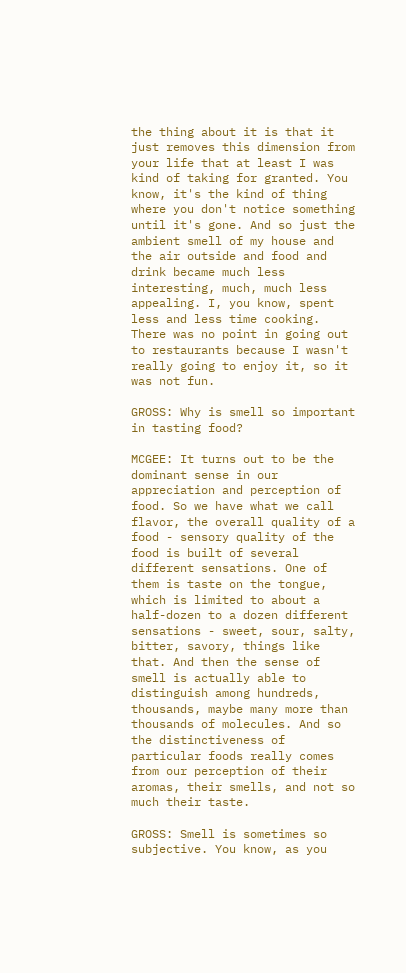the thing about it is that it just removes this dimension from your life that at least I was kind of taking for granted. You know, it's the kind of thing where you don't notice something until it's gone. And so just the ambient smell of my house and the air outside and food and drink became much less interesting, much, much less appealing. I, you know, spent less and less time cooking. There was no point in going out to restaurants because I wasn't really going to enjoy it, so it was not fun.

GROSS: Why is smell so important in tasting food?

MCGEE: It turns out to be the dominant sense in our appreciation and perception of food. So we have what we call flavor, the overall quality of a food - sensory quality of the food is built of several different sensations. One of them is taste on the tongue, which is limited to about a half-dozen to a dozen different sensations - sweet, sour, salty, bitter, savory, things like that. And then the sense of smell is actually able to distinguish among hundreds, thousands, maybe many more than thousands of molecules. And so the distinctiveness of particular foods really comes from our perception of their aromas, their smells, and not so much their taste.

GROSS: Smell is sometimes so subjective. You know, as you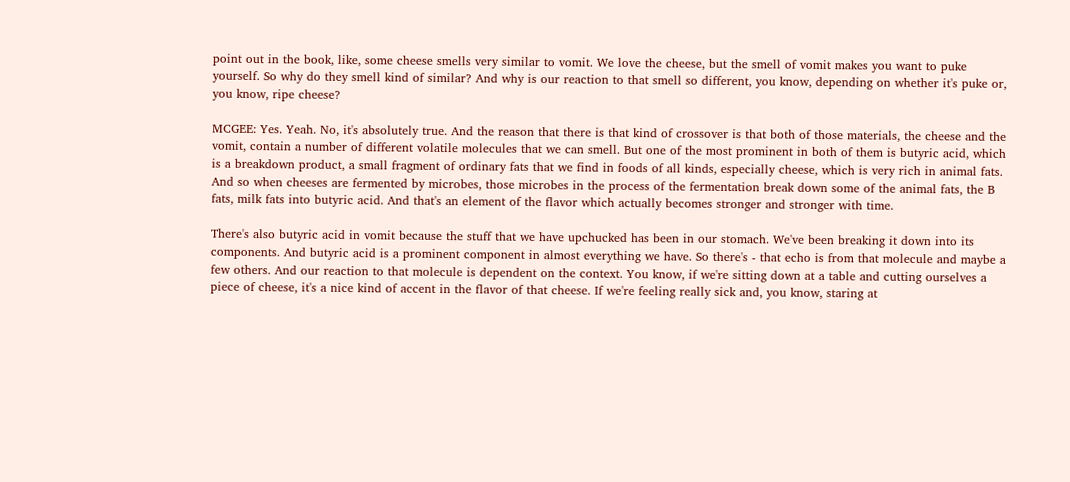point out in the book, like, some cheese smells very similar to vomit. We love the cheese, but the smell of vomit makes you want to puke yourself. So why do they smell kind of similar? And why is our reaction to that smell so different, you know, depending on whether it's puke or, you know, ripe cheese?

MCGEE: Yes. Yeah. No, it's absolutely true. And the reason that there is that kind of crossover is that both of those materials, the cheese and the vomit, contain a number of different volatile molecules that we can smell. But one of the most prominent in both of them is butyric acid, which is a breakdown product, a small fragment of ordinary fats that we find in foods of all kinds, especially cheese, which is very rich in animal fats. And so when cheeses are fermented by microbes, those microbes in the process of the fermentation break down some of the animal fats, the B fats, milk fats into butyric acid. And that's an element of the flavor which actually becomes stronger and stronger with time.

There's also butyric acid in vomit because the stuff that we have upchucked has been in our stomach. We've been breaking it down into its components. And butyric acid is a prominent component in almost everything we have. So there's - that echo is from that molecule and maybe a few others. And our reaction to that molecule is dependent on the context. You know, if we're sitting down at a table and cutting ourselves a piece of cheese, it's a nice kind of accent in the flavor of that cheese. If we're feeling really sick and, you know, staring at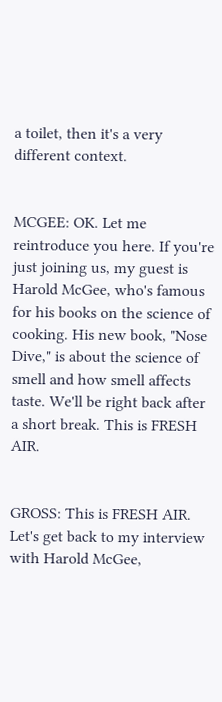a toilet, then it's a very different context.


MCGEE: OK. Let me reintroduce you here. If you're just joining us, my guest is Harold McGee, who's famous for his books on the science of cooking. His new book, "Nose Dive," is about the science of smell and how smell affects taste. We'll be right back after a short break. This is FRESH AIR.


GROSS: This is FRESH AIR. Let's get back to my interview with Harold McGee,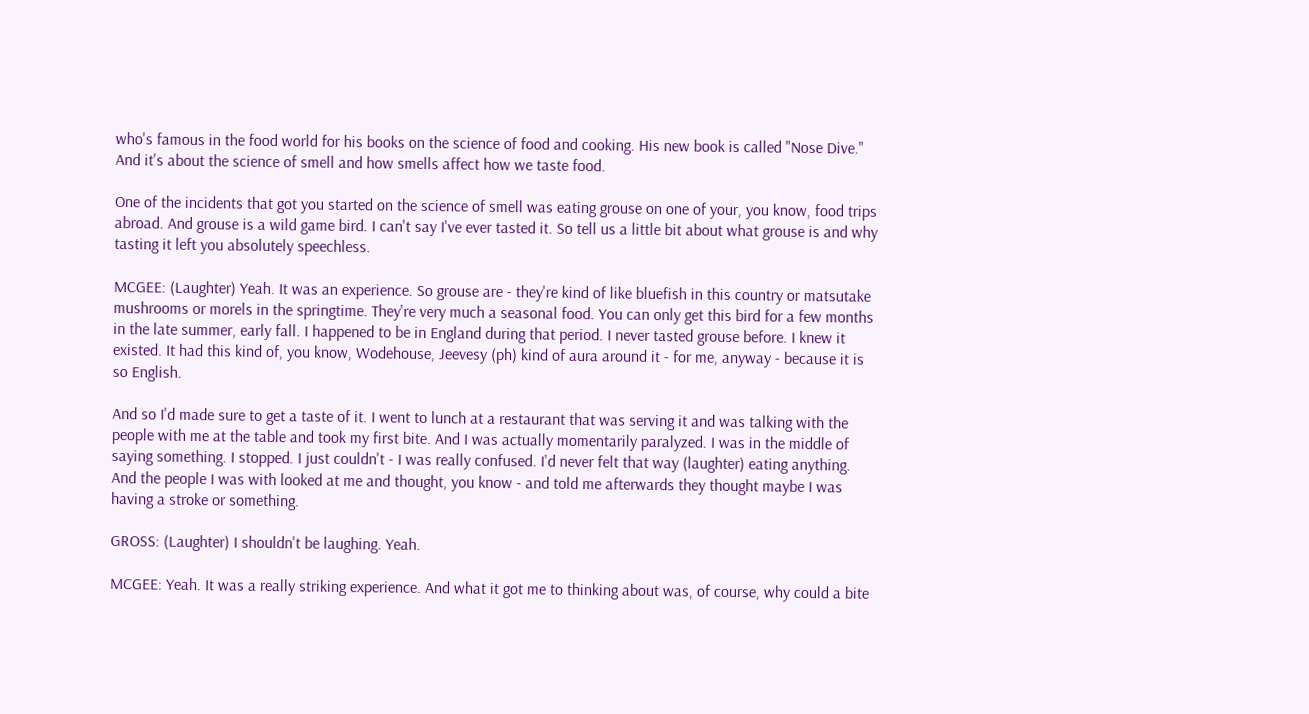who's famous in the food world for his books on the science of food and cooking. His new book is called "Nose Dive." And it's about the science of smell and how smells affect how we taste food.

One of the incidents that got you started on the science of smell was eating grouse on one of your, you know, food trips abroad. And grouse is a wild game bird. I can't say I've ever tasted it. So tell us a little bit about what grouse is and why tasting it left you absolutely speechless.

MCGEE: (Laughter) Yeah. It was an experience. So grouse are - they're kind of like bluefish in this country or matsutake mushrooms or morels in the springtime. They're very much a seasonal food. You can only get this bird for a few months in the late summer, early fall. I happened to be in England during that period. I never tasted grouse before. I knew it existed. It had this kind of, you know, Wodehouse, Jeevesy (ph) kind of aura around it - for me, anyway - because it is so English.

And so I'd made sure to get a taste of it. I went to lunch at a restaurant that was serving it and was talking with the people with me at the table and took my first bite. And I was actually momentarily paralyzed. I was in the middle of saying something. I stopped. I just couldn't - I was really confused. I'd never felt that way (laughter) eating anything. And the people I was with looked at me and thought, you know - and told me afterwards they thought maybe I was having a stroke or something.

GROSS: (Laughter) I shouldn't be laughing. Yeah.

MCGEE: Yeah. It was a really striking experience. And what it got me to thinking about was, of course, why could a bite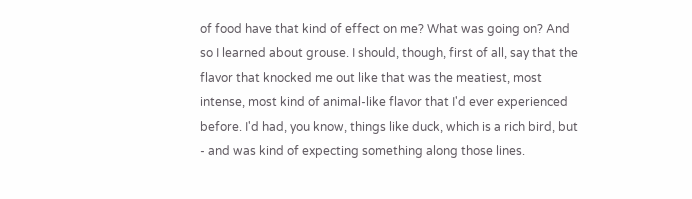of food have that kind of effect on me? What was going on? And so I learned about grouse. I should, though, first of all, say that the flavor that knocked me out like that was the meatiest, most intense, most kind of animal-like flavor that I'd ever experienced before. I'd had, you know, things like duck, which is a rich bird, but - and was kind of expecting something along those lines.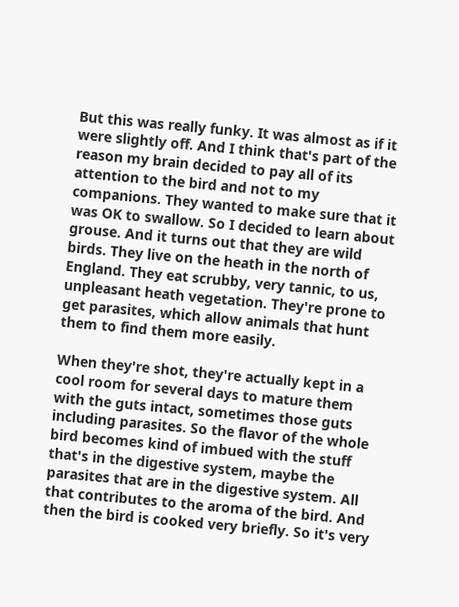But this was really funky. It was almost as if it were slightly off. And I think that's part of the reason my brain decided to pay all of its attention to the bird and not to my companions. They wanted to make sure that it was OK to swallow. So I decided to learn about grouse. And it turns out that they are wild birds. They live on the heath in the north of England. They eat scrubby, very tannic, to us, unpleasant heath vegetation. They're prone to get parasites, which allow animals that hunt them to find them more easily.

When they're shot, they're actually kept in a cool room for several days to mature them with the guts intact, sometimes those guts including parasites. So the flavor of the whole bird becomes kind of imbued with the stuff that's in the digestive system, maybe the parasites that are in the digestive system. All that contributes to the aroma of the bird. And then the bird is cooked very briefly. So it's very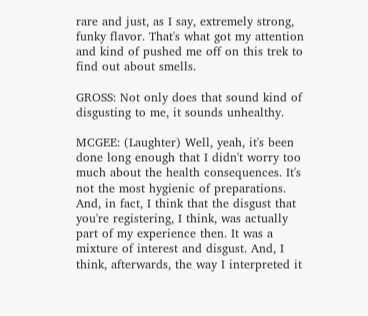rare and just, as I say, extremely strong, funky flavor. That's what got my attention and kind of pushed me off on this trek to find out about smells.

GROSS: Not only does that sound kind of disgusting to me, it sounds unhealthy.

MCGEE: (Laughter) Well, yeah, it's been done long enough that I didn't worry too much about the health consequences. It's not the most hygienic of preparations. And, in fact, I think that the disgust that you're registering, I think, was actually part of my experience then. It was a mixture of interest and disgust. And, I think, afterwards, the way I interpreted it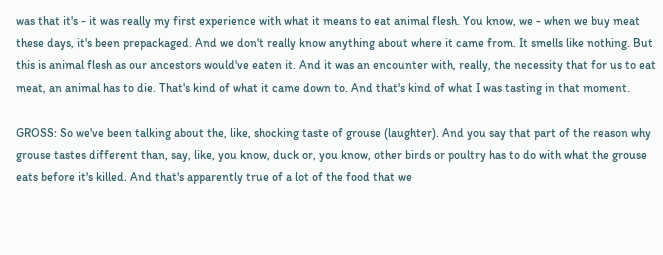was that it's - it was really my first experience with what it means to eat animal flesh. You know, we - when we buy meat these days, it's been prepackaged. And we don't really know anything about where it came from. It smells like nothing. But this is animal flesh as our ancestors would've eaten it. And it was an encounter with, really, the necessity that for us to eat meat, an animal has to die. That's kind of what it came down to. And that's kind of what I was tasting in that moment.

GROSS: So we've been talking about the, like, shocking taste of grouse (laughter). And you say that part of the reason why grouse tastes different than, say, like, you know, duck or, you know, other birds or poultry has to do with what the grouse eats before it's killed. And that's apparently true of a lot of the food that we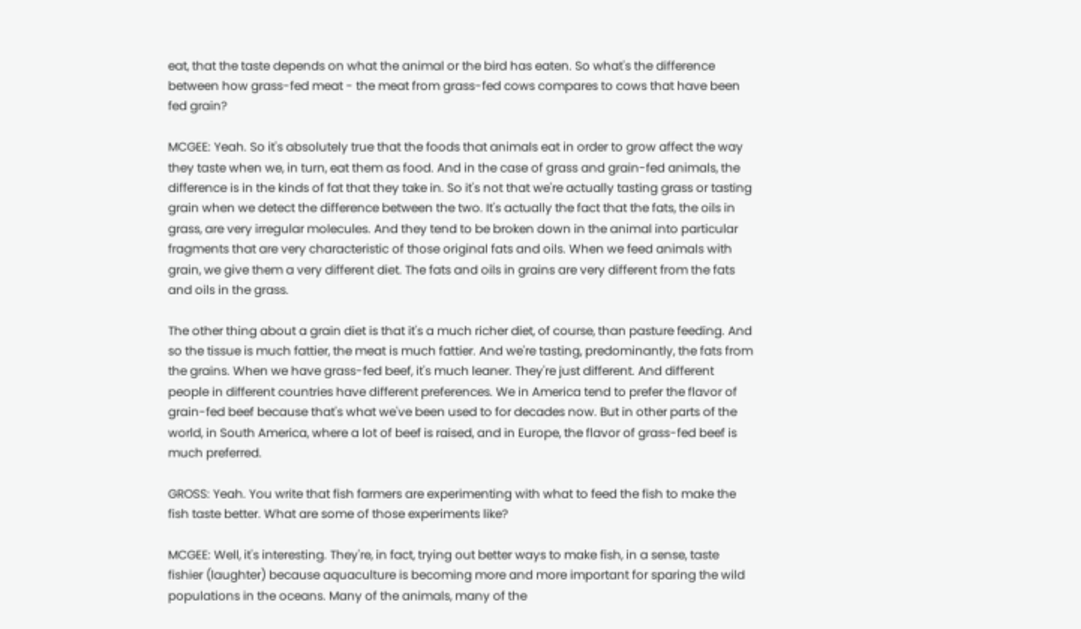eat, that the taste depends on what the animal or the bird has eaten. So what's the difference between how grass-fed meat - the meat from grass-fed cows compares to cows that have been fed grain?

MCGEE: Yeah. So it's absolutely true that the foods that animals eat in order to grow affect the way they taste when we, in turn, eat them as food. And in the case of grass and grain-fed animals, the difference is in the kinds of fat that they take in. So it's not that we're actually tasting grass or tasting grain when we detect the difference between the two. It's actually the fact that the fats, the oils in grass, are very irregular molecules. And they tend to be broken down in the animal into particular fragments that are very characteristic of those original fats and oils. When we feed animals with grain, we give them a very different diet. The fats and oils in grains are very different from the fats and oils in the grass.

The other thing about a grain diet is that it's a much richer diet, of course, than pasture feeding. And so the tissue is much fattier, the meat is much fattier. And we're tasting, predominantly, the fats from the grains. When we have grass-fed beef, it's much leaner. They're just different. And different people in different countries have different preferences. We in America tend to prefer the flavor of grain-fed beef because that's what we've been used to for decades now. But in other parts of the world, in South America, where a lot of beef is raised, and in Europe, the flavor of grass-fed beef is much preferred.

GROSS: Yeah. You write that fish farmers are experimenting with what to feed the fish to make the fish taste better. What are some of those experiments like?

MCGEE: Well, it's interesting. They're, in fact, trying out better ways to make fish, in a sense, taste fishier (laughter) because aquaculture is becoming more and more important for sparing the wild populations in the oceans. Many of the animals, many of the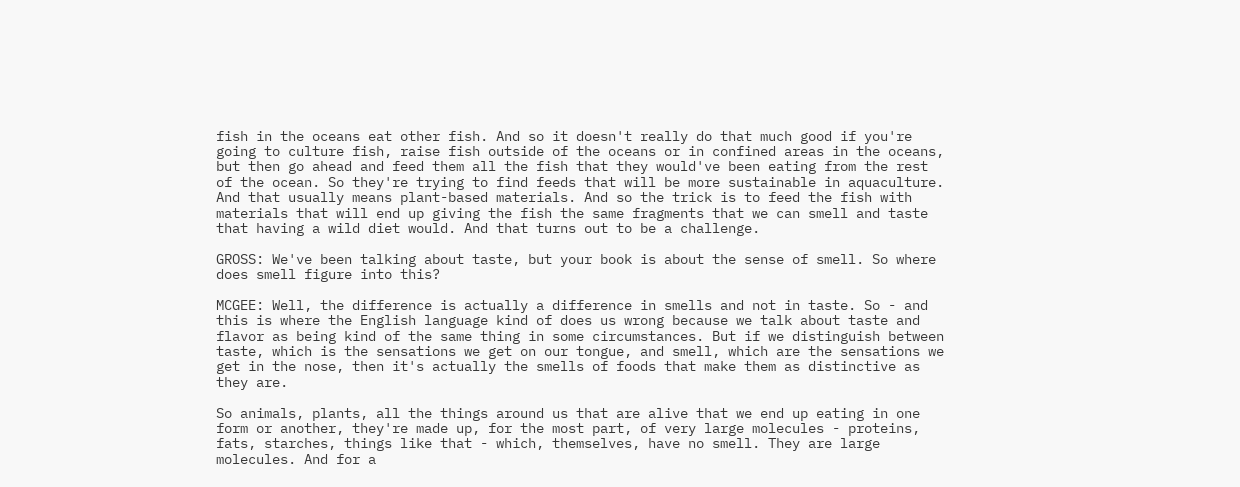fish in the oceans eat other fish. And so it doesn't really do that much good if you're going to culture fish, raise fish outside of the oceans or in confined areas in the oceans, but then go ahead and feed them all the fish that they would've been eating from the rest of the ocean. So they're trying to find feeds that will be more sustainable in aquaculture. And that usually means plant-based materials. And so the trick is to feed the fish with materials that will end up giving the fish the same fragments that we can smell and taste that having a wild diet would. And that turns out to be a challenge.

GROSS: We've been talking about taste, but your book is about the sense of smell. So where does smell figure into this?

MCGEE: Well, the difference is actually a difference in smells and not in taste. So - and this is where the English language kind of does us wrong because we talk about taste and flavor as being kind of the same thing in some circumstances. But if we distinguish between taste, which is the sensations we get on our tongue, and smell, which are the sensations we get in the nose, then it's actually the smells of foods that make them as distinctive as they are.

So animals, plants, all the things around us that are alive that we end up eating in one form or another, they're made up, for the most part, of very large molecules - proteins, fats, starches, things like that - which, themselves, have no smell. They are large molecules. And for a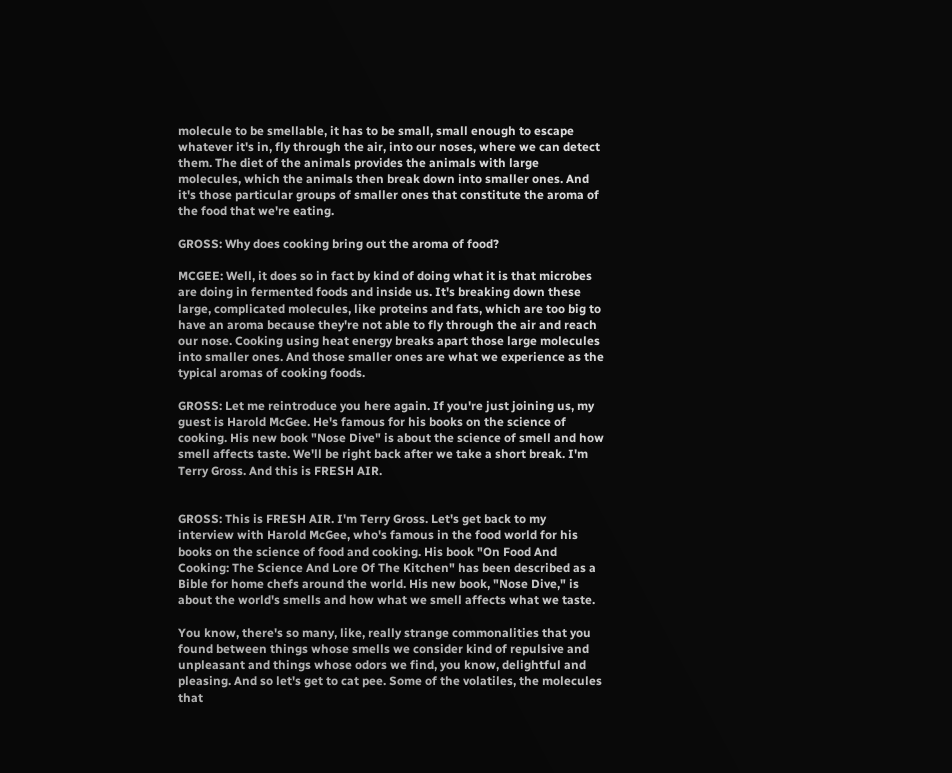molecule to be smellable, it has to be small, small enough to escape whatever it's in, fly through the air, into our noses, where we can detect them. The diet of the animals provides the animals with large molecules, which the animals then break down into smaller ones. And it's those particular groups of smaller ones that constitute the aroma of the food that we're eating.

GROSS: Why does cooking bring out the aroma of food?

MCGEE: Well, it does so in fact by kind of doing what it is that microbes are doing in fermented foods and inside us. It's breaking down these large, complicated molecules, like proteins and fats, which are too big to have an aroma because they're not able to fly through the air and reach our nose. Cooking using heat energy breaks apart those large molecules into smaller ones. And those smaller ones are what we experience as the typical aromas of cooking foods.

GROSS: Let me reintroduce you here again. If you're just joining us, my guest is Harold McGee. He's famous for his books on the science of cooking. His new book "Nose Dive" is about the science of smell and how smell affects taste. We'll be right back after we take a short break. I'm Terry Gross. And this is FRESH AIR.


GROSS: This is FRESH AIR. I'm Terry Gross. Let's get back to my interview with Harold McGee, who's famous in the food world for his books on the science of food and cooking. His book "On Food And Cooking: The Science And Lore Of The Kitchen" has been described as a Bible for home chefs around the world. His new book, "Nose Dive," is about the world's smells and how what we smell affects what we taste.

You know, there's so many, like, really strange commonalities that you found between things whose smells we consider kind of repulsive and unpleasant and things whose odors we find, you know, delightful and pleasing. And so let's get to cat pee. Some of the volatiles, the molecules that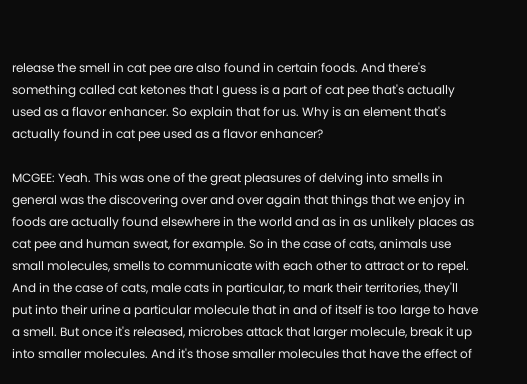release the smell in cat pee are also found in certain foods. And there's something called cat ketones that I guess is a part of cat pee that's actually used as a flavor enhancer. So explain that for us. Why is an element that's actually found in cat pee used as a flavor enhancer?

MCGEE: Yeah. This was one of the great pleasures of delving into smells in general was the discovering over and over again that things that we enjoy in foods are actually found elsewhere in the world and as in as unlikely places as cat pee and human sweat, for example. So in the case of cats, animals use small molecules, smells to communicate with each other to attract or to repel. And in the case of cats, male cats in particular, to mark their territories, they'll put into their urine a particular molecule that in and of itself is too large to have a smell. But once it's released, microbes attack that larger molecule, break it up into smaller molecules. And it's those smaller molecules that have the effect of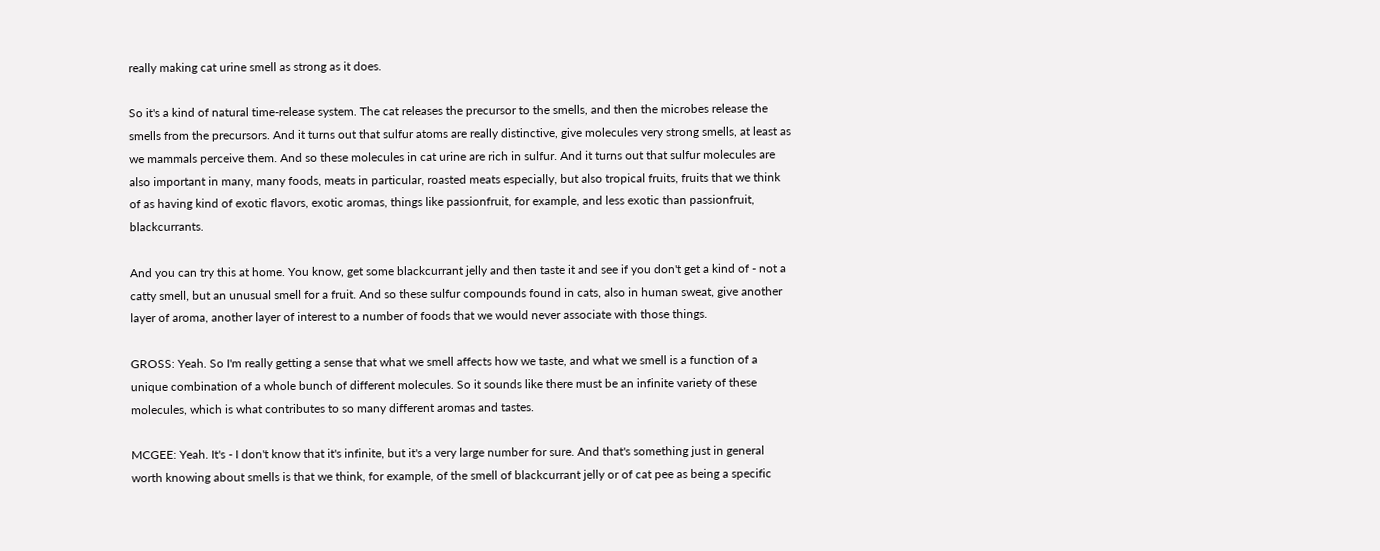really making cat urine smell as strong as it does.

So it's a kind of natural time-release system. The cat releases the precursor to the smells, and then the microbes release the smells from the precursors. And it turns out that sulfur atoms are really distinctive, give molecules very strong smells, at least as we mammals perceive them. And so these molecules in cat urine are rich in sulfur. And it turns out that sulfur molecules are also important in many, many foods, meats in particular, roasted meats especially, but also tropical fruits, fruits that we think of as having kind of exotic flavors, exotic aromas, things like passionfruit, for example, and less exotic than passionfruit, blackcurrants.

And you can try this at home. You know, get some blackcurrant jelly and then taste it and see if you don't get a kind of - not a catty smell, but an unusual smell for a fruit. And so these sulfur compounds found in cats, also in human sweat, give another layer of aroma, another layer of interest to a number of foods that we would never associate with those things.

GROSS: Yeah. So I'm really getting a sense that what we smell affects how we taste, and what we smell is a function of a unique combination of a whole bunch of different molecules. So it sounds like there must be an infinite variety of these molecules, which is what contributes to so many different aromas and tastes.

MCGEE: Yeah. It's - I don't know that it's infinite, but it's a very large number for sure. And that's something just in general worth knowing about smells is that we think, for example, of the smell of blackcurrant jelly or of cat pee as being a specific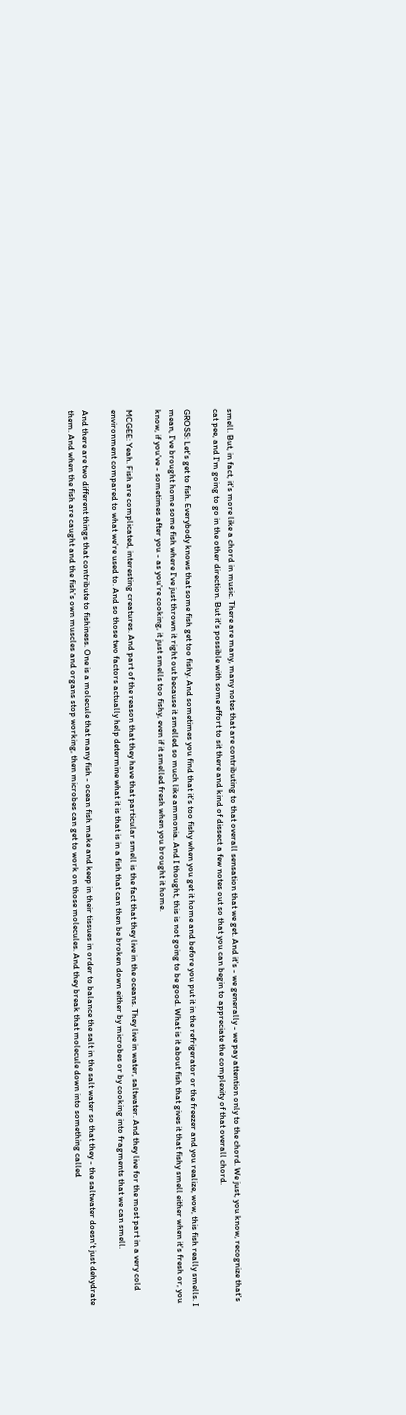smell. But, in fact, it's more like a chord in music. There are many, many notes that are contributing to that overall sensation that we get. And it's - we generally - we pay attention only to the chord. We just, you know, recognize that's cat pee, and I'm going to go in the other direction. But it's possible with some effort to sit there and kind of dissect a few notes out so that you can begin to appreciate the complexity of that overall chord.

GROSS: Let's get to fish. Everybody knows that some fish get too fishy. And sometimes you find that it's too fishy when you get it home and before you put it in the refrigerator or the freezer and you realize, wow, this fish really smells. I mean, I've brought home some fish where I've just thrown it right out because it smelled so much like ammonia. And I thought, this is not going to be good. What is it about fish that gives it that fishy smell either when it's fresh or, you know, if you've - sometimes after you - as you're cooking, it just smells too fishy, even if it smelled fresh when you brought it home.

MCGEE: Yeah. Fish are complicated, interesting creatures. And part of the reason that they have that particular smell is the fact that they live in the oceans. They live in water, saltwater. And they live for the most part in a very cold environment compared to what we're used to. And so those two factors actually help determine what it is that is in a fish that can then be broken down either by microbes or by cooking into fragments that we can smell.

And there are two different things that contribute to fishiness. One is a molecule that many fish - ocean fish make and keep in their tissues in order to balance the salt in the salt water so that they - the saltwater doesn't just dehydrate them. And when the fish are caught and the fish's own muscles and organs stop working, then microbes can get to work on those molecules. And they break that molecule down into something called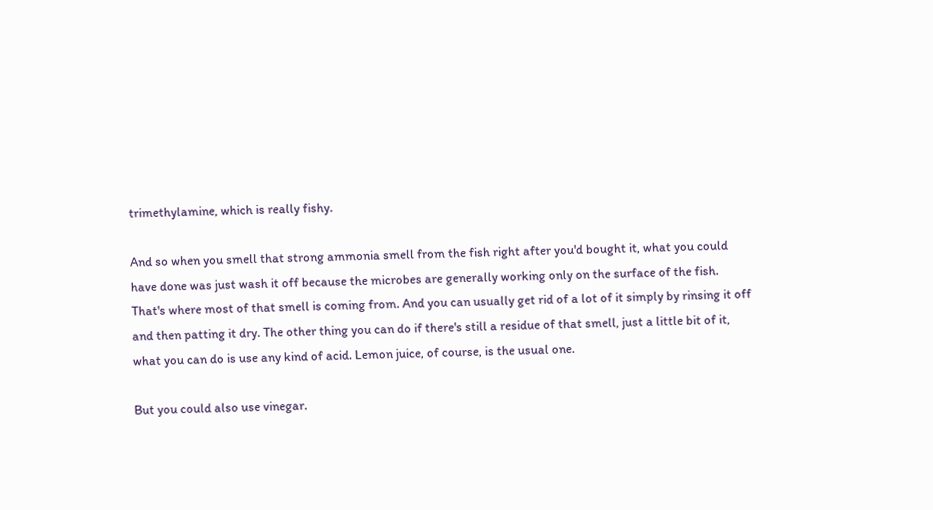trimethylamine, which is really fishy.

And so when you smell that strong ammonia smell from the fish right after you'd bought it, what you could have done was just wash it off because the microbes are generally working only on the surface of the fish. That's where most of that smell is coming from. And you can usually get rid of a lot of it simply by rinsing it off and then patting it dry. The other thing you can do if there's still a residue of that smell, just a little bit of it, what you can do is use any kind of acid. Lemon juice, of course, is the usual one.

But you could also use vinegar.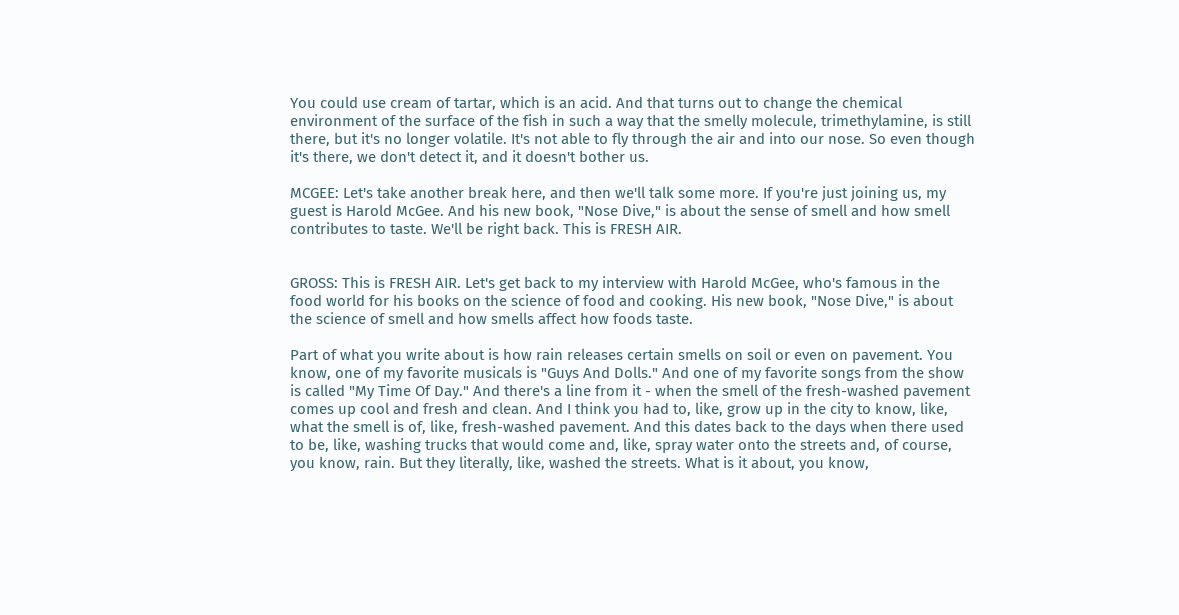You could use cream of tartar, which is an acid. And that turns out to change the chemical environment of the surface of the fish in such a way that the smelly molecule, trimethylamine, is still there, but it's no longer volatile. It's not able to fly through the air and into our nose. So even though it's there, we don't detect it, and it doesn't bother us.

MCGEE: Let's take another break here, and then we'll talk some more. If you're just joining us, my guest is Harold McGee. And his new book, "Nose Dive," is about the sense of smell and how smell contributes to taste. We'll be right back. This is FRESH AIR.


GROSS: This is FRESH AIR. Let's get back to my interview with Harold McGee, who's famous in the food world for his books on the science of food and cooking. His new book, "Nose Dive," is about the science of smell and how smells affect how foods taste.

Part of what you write about is how rain releases certain smells on soil or even on pavement. You know, one of my favorite musicals is "Guys And Dolls." And one of my favorite songs from the show is called "My Time Of Day." And there's a line from it - when the smell of the fresh-washed pavement comes up cool and fresh and clean. And I think you had to, like, grow up in the city to know, like, what the smell is of, like, fresh-washed pavement. And this dates back to the days when there used to be, like, washing trucks that would come and, like, spray water onto the streets and, of course, you know, rain. But they literally, like, washed the streets. What is it about, you know,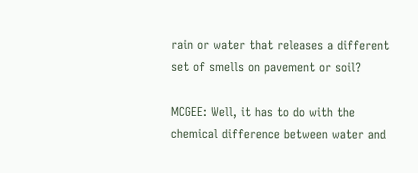rain or water that releases a different set of smells on pavement or soil?

MCGEE: Well, it has to do with the chemical difference between water and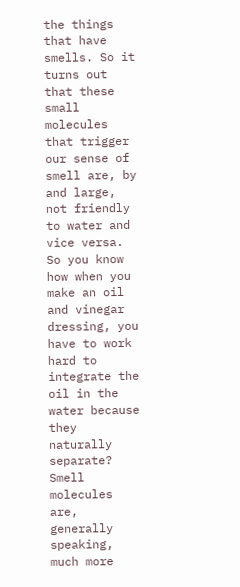the things that have smells. So it turns out that these small molecules that trigger our sense of smell are, by and large, not friendly to water and vice versa. So you know how when you make an oil and vinegar dressing, you have to work hard to integrate the oil in the water because they naturally separate? Smell molecules are, generally speaking, much more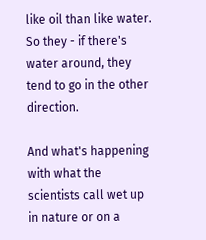like oil than like water. So they - if there's water around, they tend to go in the other direction.

And what's happening with what the scientists call wet up in nature or on a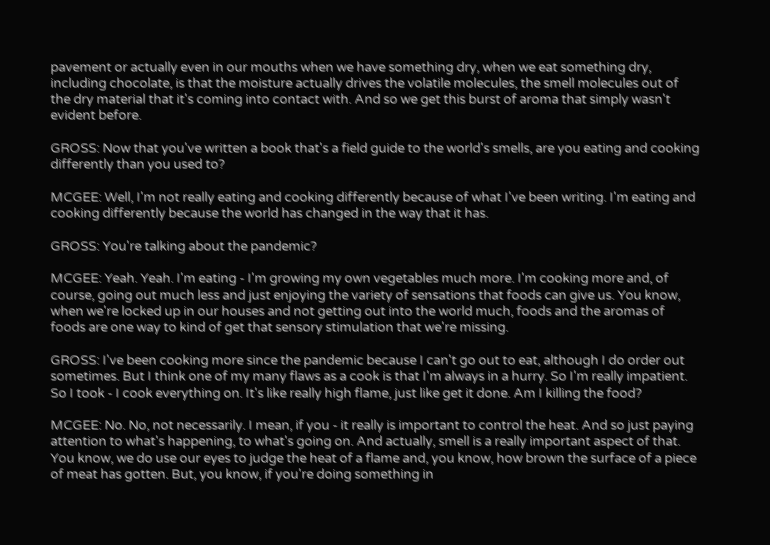pavement or actually even in our mouths when we have something dry, when we eat something dry, including chocolate, is that the moisture actually drives the volatile molecules, the smell molecules out of the dry material that it's coming into contact with. And so we get this burst of aroma that simply wasn't evident before.

GROSS: Now that you've written a book that's a field guide to the world's smells, are you eating and cooking differently than you used to?

MCGEE: Well, I'm not really eating and cooking differently because of what I've been writing. I'm eating and cooking differently because the world has changed in the way that it has.

GROSS: You're talking about the pandemic?

MCGEE: Yeah. Yeah. I'm eating - I'm growing my own vegetables much more. I'm cooking more and, of course, going out much less and just enjoying the variety of sensations that foods can give us. You know, when we're locked up in our houses and not getting out into the world much, foods and the aromas of foods are one way to kind of get that sensory stimulation that we're missing.

GROSS: I've been cooking more since the pandemic because I can't go out to eat, although I do order out sometimes. But I think one of my many flaws as a cook is that I'm always in a hurry. So I'm really impatient. So I took - I cook everything on. It's like really high flame, just like get it done. Am I killing the food?

MCGEE: No. No, not necessarily. I mean, if you - it really is important to control the heat. And so just paying attention to what's happening, to what's going on. And actually, smell is a really important aspect of that. You know, we do use our eyes to judge the heat of a flame and, you know, how brown the surface of a piece of meat has gotten. But, you know, if you're doing something in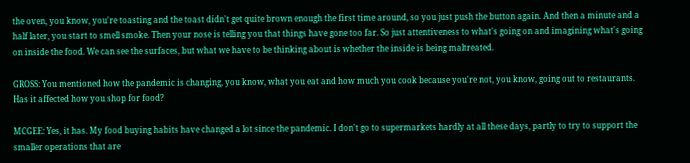the oven, you know, you're toasting and the toast didn't get quite brown enough the first time around, so you just push the button again. And then a minute and a half later, you start to smell smoke. Then your nose is telling you that things have gone too far. So just attentiveness to what's going on and imagining what's going on inside the food. We can see the surfaces, but what we have to be thinking about is whether the inside is being maltreated.

GROSS: You mentioned how the pandemic is changing, you know, what you eat and how much you cook because you're not, you know, going out to restaurants. Has it affected how you shop for food?

MCGEE: Yes, it has. My food buying habits have changed a lot since the pandemic. I don't go to supermarkets hardly at all these days, partly to try to support the smaller operations that are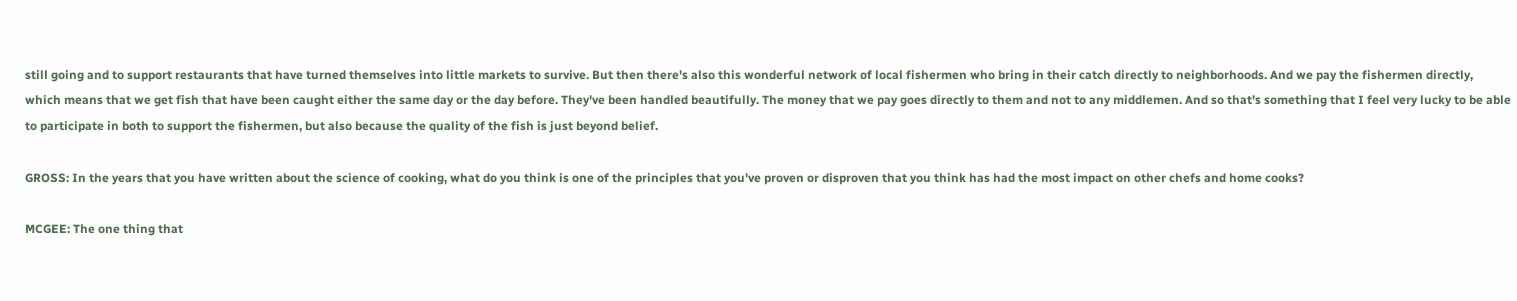still going and to support restaurants that have turned themselves into little markets to survive. But then there's also this wonderful network of local fishermen who bring in their catch directly to neighborhoods. And we pay the fishermen directly, which means that we get fish that have been caught either the same day or the day before. They've been handled beautifully. The money that we pay goes directly to them and not to any middlemen. And so that's something that I feel very lucky to be able to participate in both to support the fishermen, but also because the quality of the fish is just beyond belief.

GROSS: In the years that you have written about the science of cooking, what do you think is one of the principles that you've proven or disproven that you think has had the most impact on other chefs and home cooks?

MCGEE: The one thing that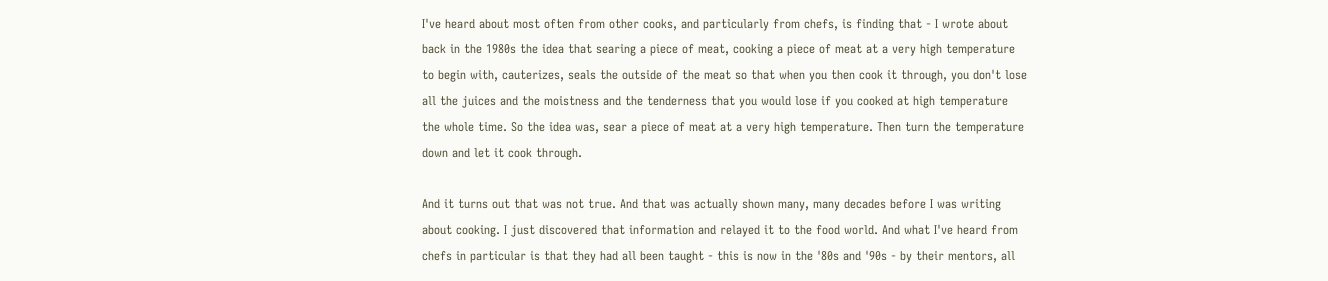I've heard about most often from other cooks, and particularly from chefs, is finding that - I wrote about back in the 1980s the idea that searing a piece of meat, cooking a piece of meat at a very high temperature to begin with, cauterizes, seals the outside of the meat so that when you then cook it through, you don't lose all the juices and the moistness and the tenderness that you would lose if you cooked at high temperature the whole time. So the idea was, sear a piece of meat at a very high temperature. Then turn the temperature down and let it cook through.

And it turns out that was not true. And that was actually shown many, many decades before I was writing about cooking. I just discovered that information and relayed it to the food world. And what I've heard from chefs in particular is that they had all been taught - this is now in the '80s and '90s - by their mentors, all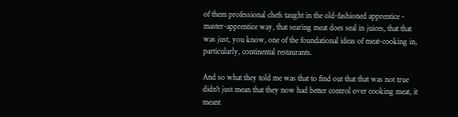of them professional chefs taught in the old-fashioned apprentice - master-apprentice way, that searing meat does seal in juices, that that was just, you know, one of the foundational ideas of meat-cooking in, particularly, continental restaurants.

And so what they told me was that to find out that that was not true didn't just mean that they now had better control over cooking meat, it meant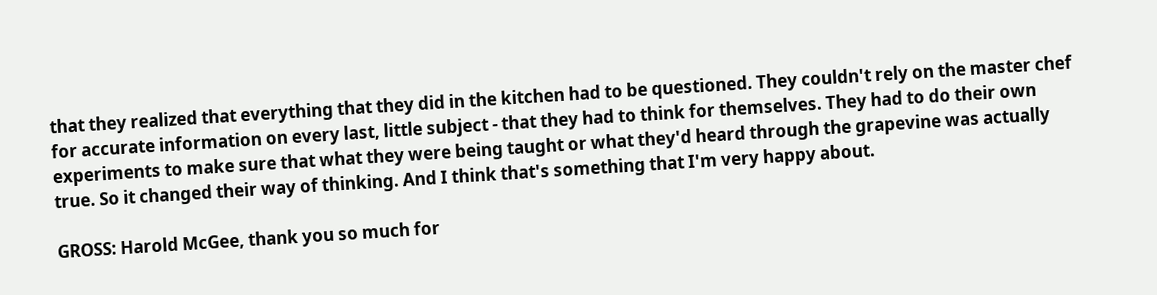that they realized that everything that they did in the kitchen had to be questioned. They couldn't rely on the master chef for accurate information on every last, little subject - that they had to think for themselves. They had to do their own experiments to make sure that what they were being taught or what they'd heard through the grapevine was actually true. So it changed their way of thinking. And I think that's something that I'm very happy about.

GROSS: Harold McGee, thank you so much for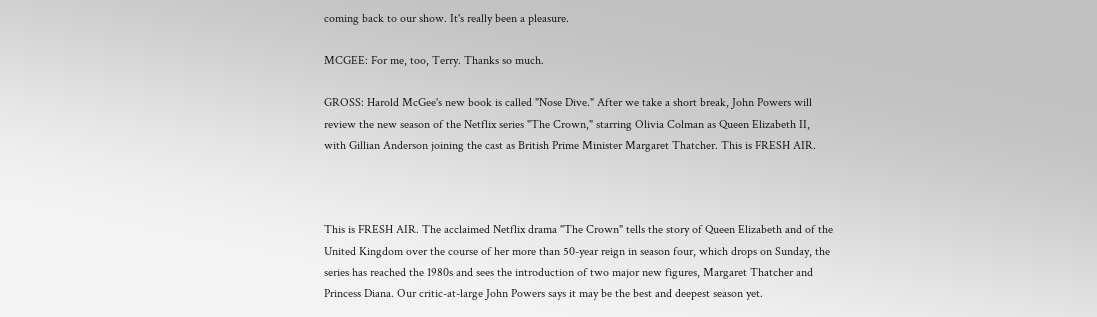coming back to our show. It's really been a pleasure.

MCGEE: For me, too, Terry. Thanks so much.

GROSS: Harold McGee's new book is called "Nose Dive." After we take a short break, John Powers will review the new season of the Netflix series "The Crown," starring Olivia Colman as Queen Elizabeth II, with Gillian Anderson joining the cast as British Prime Minister Margaret Thatcher. This is FRESH AIR.



This is FRESH AIR. The acclaimed Netflix drama "The Crown" tells the story of Queen Elizabeth and of the United Kingdom over the course of her more than 50-year reign in season four, which drops on Sunday, the series has reached the 1980s and sees the introduction of two major new figures, Margaret Thatcher and Princess Diana. Our critic-at-large John Powers says it may be the best and deepest season yet.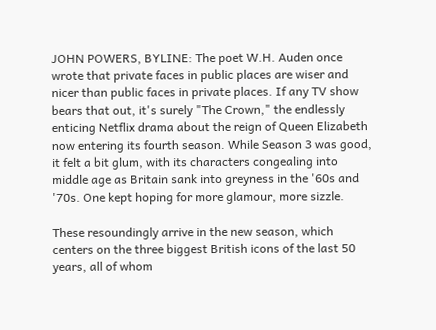JOHN POWERS, BYLINE: The poet W.H. Auden once wrote that private faces in public places are wiser and nicer than public faces in private places. If any TV show bears that out, it's surely "The Crown," the endlessly enticing Netflix drama about the reign of Queen Elizabeth now entering its fourth season. While Season 3 was good, it felt a bit glum, with its characters congealing into middle age as Britain sank into greyness in the '60s and '70s. One kept hoping for more glamour, more sizzle.

These resoundingly arrive in the new season, which centers on the three biggest British icons of the last 50 years, all of whom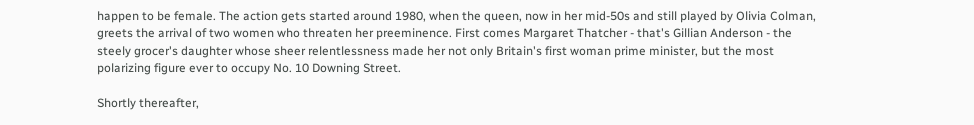happen to be female. The action gets started around 1980, when the queen, now in her mid-50s and still played by Olivia Colman, greets the arrival of two women who threaten her preeminence. First comes Margaret Thatcher - that's Gillian Anderson - the steely grocer's daughter whose sheer relentlessness made her not only Britain's first woman prime minister, but the most polarizing figure ever to occupy No. 10 Downing Street.

Shortly thereafter,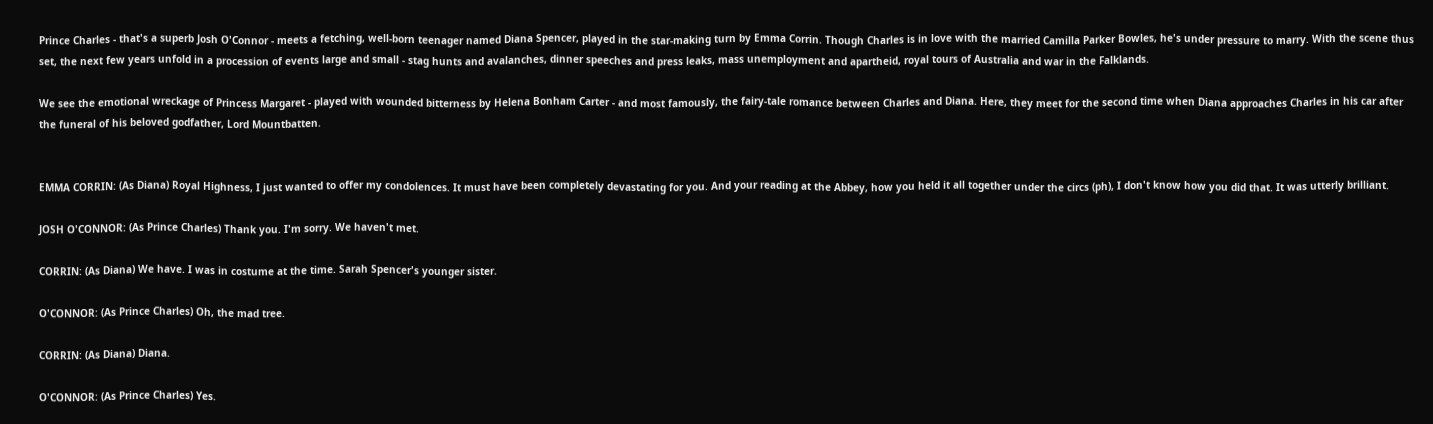Prince Charles - that's a superb Josh O'Connor - meets a fetching, well-born teenager named Diana Spencer, played in the star-making turn by Emma Corrin. Though Charles is in love with the married Camilla Parker Bowles, he's under pressure to marry. With the scene thus set, the next few years unfold in a procession of events large and small - stag hunts and avalanches, dinner speeches and press leaks, mass unemployment and apartheid, royal tours of Australia and war in the Falklands.

We see the emotional wreckage of Princess Margaret - played with wounded bitterness by Helena Bonham Carter - and most famously, the fairy-tale romance between Charles and Diana. Here, they meet for the second time when Diana approaches Charles in his car after the funeral of his beloved godfather, Lord Mountbatten.


EMMA CORRIN: (As Diana) Royal Highness, I just wanted to offer my condolences. It must have been completely devastating for you. And your reading at the Abbey, how you held it all together under the circs (ph), I don't know how you did that. It was utterly brilliant.

JOSH O'CONNOR: (As Prince Charles) Thank you. I'm sorry. We haven't met.

CORRIN: (As Diana) We have. I was in costume at the time. Sarah Spencer's younger sister.

O'CONNOR: (As Prince Charles) Oh, the mad tree.

CORRIN: (As Diana) Diana.

O'CONNOR: (As Prince Charles) Yes.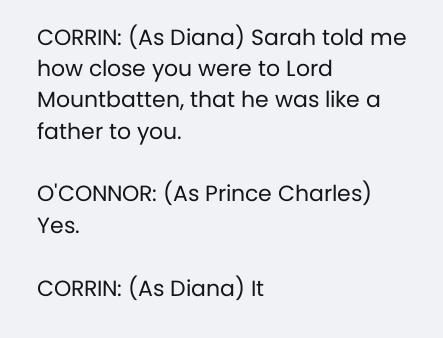CORRIN: (As Diana) Sarah told me how close you were to Lord Mountbatten, that he was like a father to you.

O'CONNOR: (As Prince Charles) Yes.

CORRIN: (As Diana) It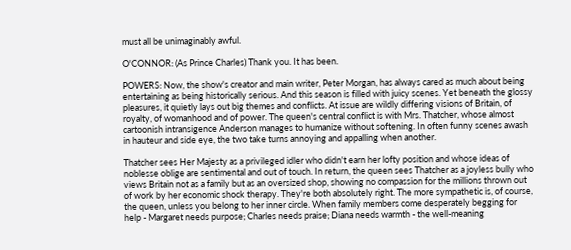must all be unimaginably awful.

O'CONNOR: (As Prince Charles) Thank you. It has been.

POWERS: Now, the show's creator and main writer, Peter Morgan, has always cared as much about being entertaining as being historically serious. And this season is filled with juicy scenes. Yet beneath the glossy pleasures, it quietly lays out big themes and conflicts. At issue are wildly differing visions of Britain, of royalty, of womanhood and of power. The queen's central conflict is with Mrs. Thatcher, whose almost cartoonish intransigence Anderson manages to humanize without softening. In often funny scenes awash in hauteur and side eye, the two take turns annoying and appalling when another.

Thatcher sees Her Majesty as a privileged idler who didn't earn her lofty position and whose ideas of noblesse oblige are sentimental and out of touch. In return, the queen sees Thatcher as a joyless bully who views Britain not as a family but as an oversized shop, showing no compassion for the millions thrown out of work by her economic shock therapy. They're both absolutely right. The more sympathetic is, of course, the queen, unless you belong to her inner circle. When family members come desperately begging for help - Margaret needs purpose; Charles needs praise; Diana needs warmth - the well-meaning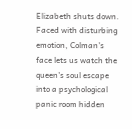Elizabeth shuts down. Faced with disturbing emotion, Colman's face lets us watch the queen's soul escape into a psychological panic room hidden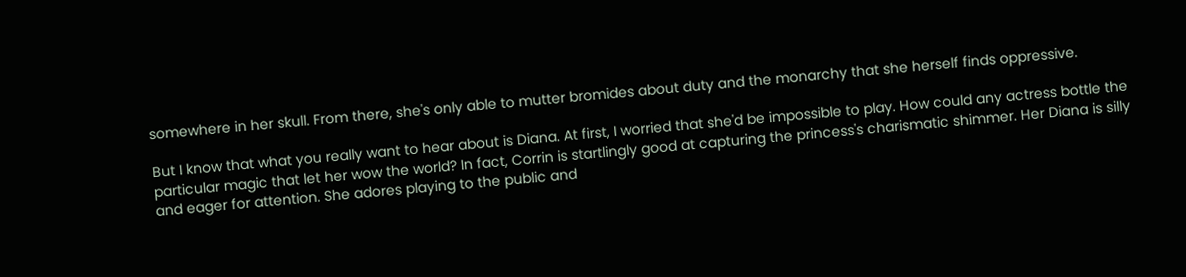somewhere in her skull. From there, she's only able to mutter bromides about duty and the monarchy that she herself finds oppressive.

But I know that what you really want to hear about is Diana. At first, I worried that she'd be impossible to play. How could any actress bottle the particular magic that let her wow the world? In fact, Corrin is startlingly good at capturing the princess's charismatic shimmer. Her Diana is silly and eager for attention. She adores playing to the public and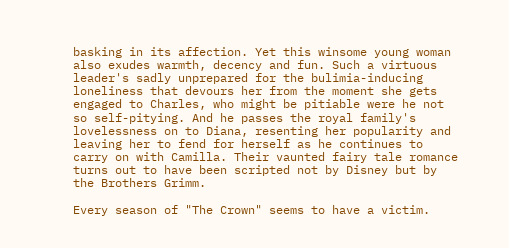basking in its affection. Yet this winsome young woman also exudes warmth, decency and fun. Such a virtuous leader's sadly unprepared for the bulimia-inducing loneliness that devours her from the moment she gets engaged to Charles, who might be pitiable were he not so self-pitying. And he passes the royal family's lovelessness on to Diana, resenting her popularity and leaving her to fend for herself as he continues to carry on with Camilla. Their vaunted fairy tale romance turns out to have been scripted not by Disney but by the Brothers Grimm.

Every season of "The Crown" seems to have a victim.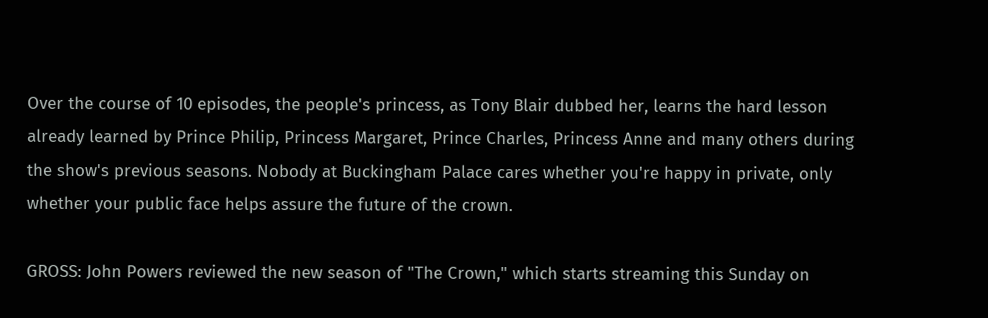Over the course of 10 episodes, the people's princess, as Tony Blair dubbed her, learns the hard lesson already learned by Prince Philip, Princess Margaret, Prince Charles, Princess Anne and many others during the show's previous seasons. Nobody at Buckingham Palace cares whether you're happy in private, only whether your public face helps assure the future of the crown.

GROSS: John Powers reviewed the new season of "The Crown," which starts streaming this Sunday on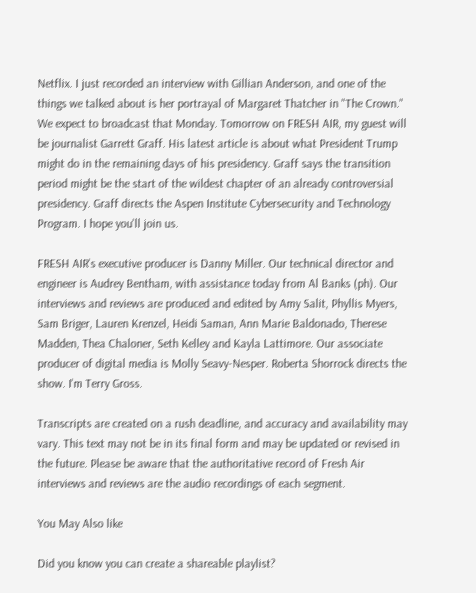Netflix. I just recorded an interview with Gillian Anderson, and one of the things we talked about is her portrayal of Margaret Thatcher in "The Crown." We expect to broadcast that Monday. Tomorrow on FRESH AIR, my guest will be journalist Garrett Graff. His latest article is about what President Trump might do in the remaining days of his presidency. Graff says the transition period might be the start of the wildest chapter of an already controversial presidency. Graff directs the Aspen Institute Cybersecurity and Technology Program. I hope you'll join us.

FRESH AIR's executive producer is Danny Miller. Our technical director and engineer is Audrey Bentham, with assistance today from Al Banks (ph). Our interviews and reviews are produced and edited by Amy Salit, Phyllis Myers, Sam Briger, Lauren Krenzel, Heidi Saman, Ann Marie Baldonado, Therese Madden, Thea Chaloner, Seth Kelley and Kayla Lattimore. Our associate producer of digital media is Molly Seavy-Nesper. Roberta Shorrock directs the show. I'm Terry Gross.

Transcripts are created on a rush deadline, and accuracy and availability may vary. This text may not be in its final form and may be updated or revised in the future. Please be aware that the authoritative record of Fresh Air interviews and reviews are the audio recordings of each segment.

You May Also like

Did you know you can create a shareable playlist?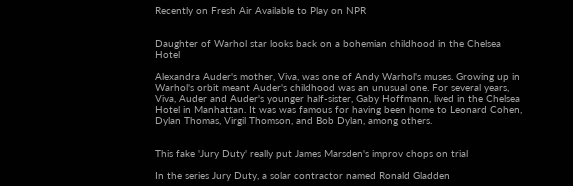Recently on Fresh Air Available to Play on NPR


Daughter of Warhol star looks back on a bohemian childhood in the Chelsea Hotel

Alexandra Auder's mother, Viva, was one of Andy Warhol's muses. Growing up in Warhol's orbit meant Auder's childhood was an unusual one. For several years, Viva, Auder and Auder's younger half-sister, Gaby Hoffmann, lived in the Chelsea Hotel in Manhattan. It was was famous for having been home to Leonard Cohen, Dylan Thomas, Virgil Thomson, and Bob Dylan, among others.


This fake 'Jury Duty' really put James Marsden's improv chops on trial

In the series Jury Duty, a solar contractor named Ronald Gladden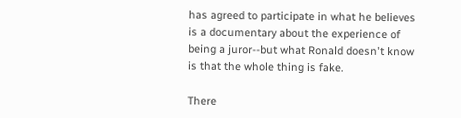has agreed to participate in what he believes is a documentary about the experience of being a juror--but what Ronald doesn't know is that the whole thing is fake.

There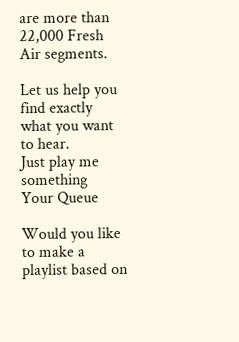are more than 22,000 Fresh Air segments.

Let us help you find exactly what you want to hear.
Just play me something
Your Queue

Would you like to make a playlist based on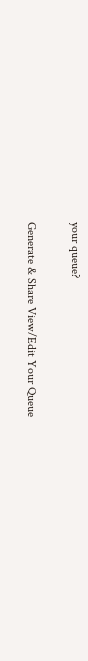your queue?

Generate & Share View/Edit Your Queue